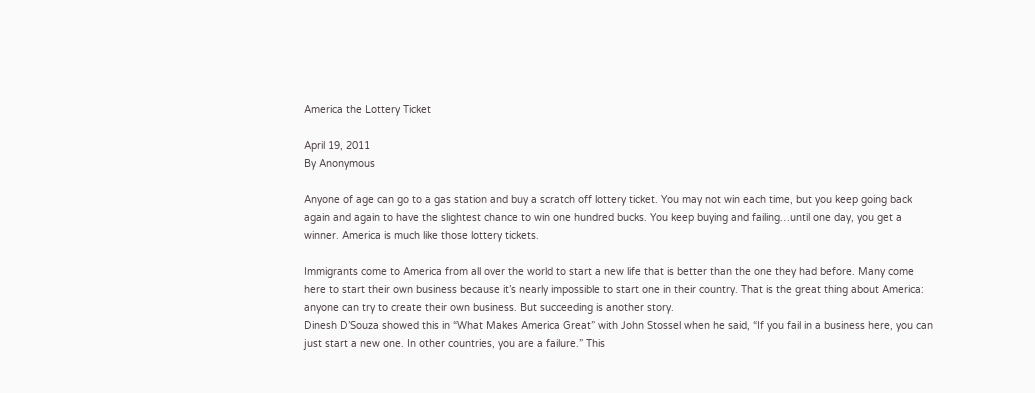America the Lottery Ticket

April 19, 2011
By Anonymous

Anyone of age can go to a gas station and buy a scratch off lottery ticket. You may not win each time, but you keep going back again and again to have the slightest chance to win one hundred bucks. You keep buying and failing…until one day, you get a winner. America is much like those lottery tickets.

Immigrants come to America from all over the world to start a new life that is better than the one they had before. Many come here to start their own business because it’s nearly impossible to start one in their country. That is the great thing about America: anyone can try to create their own business. But succeeding is another story.
Dinesh D’Souza showed this in “What Makes America Great” with John Stossel when he said, “If you fail in a business here, you can just start a new one. In other countries, you are a failure.” This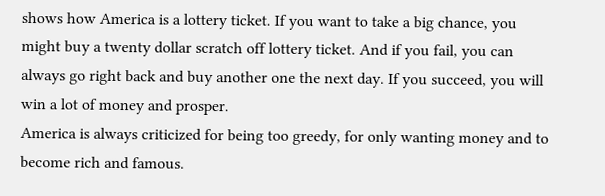shows how America is a lottery ticket. If you want to take a big chance, you might buy a twenty dollar scratch off lottery ticket. And if you fail, you can always go right back and buy another one the next day. If you succeed, you will win a lot of money and prosper.
America is always criticized for being too greedy, for only wanting money and to become rich and famous.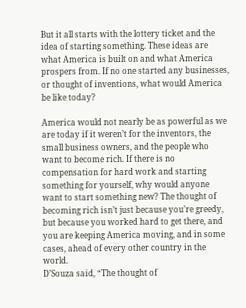But it all starts with the lottery ticket and the idea of starting something. These ideas are what America is built on and what America prospers from. If no one started any businesses, or thought of inventions, what would America be like today?

America would not nearly be as powerful as we are today if it weren’t for the inventors, the small business owners, and the people who want to become rich. If there is no compensation for hard work and starting something for yourself, why would anyone want to start something new? The thought of becoming rich isn’t just because you’re greedy, but because you worked hard to get there, and you are keeping America moving, and in some cases, ahead of every other country in the world.
D’Souza said, “The thought of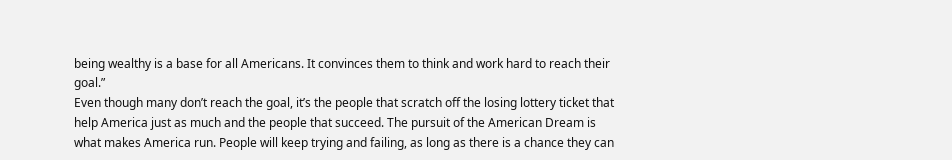being wealthy is a base for all Americans. It convinces them to think and work hard to reach their goal.”
Even though many don’t reach the goal, it’s the people that scratch off the losing lottery ticket that help America just as much and the people that succeed. The pursuit of the American Dream is what makes America run. People will keep trying and failing, as long as there is a chance they can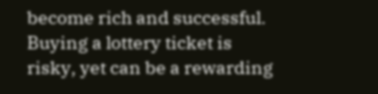become rich and successful.
Buying a lottery ticket is risky, yet can be a rewarding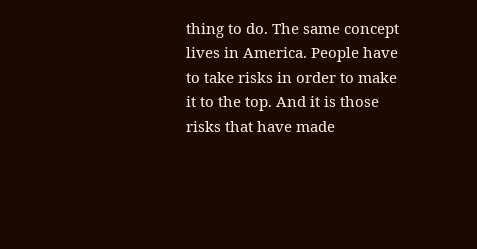thing to do. The same concept lives in America. People have to take risks in order to make it to the top. And it is those risks that have made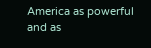America as powerful and as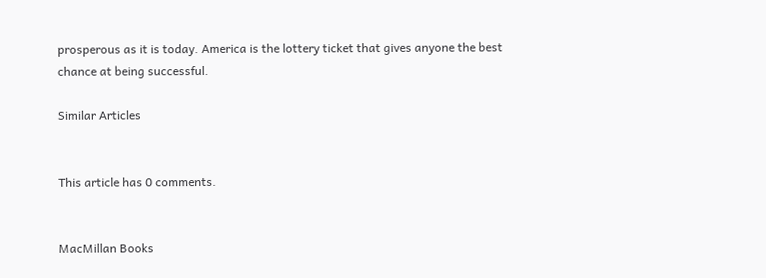prosperous as it is today. America is the lottery ticket that gives anyone the best chance at being successful.

Similar Articles


This article has 0 comments.


MacMillan Books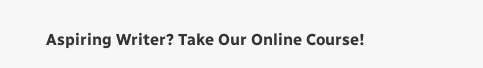Aspiring Writer? Take Our Online Course!